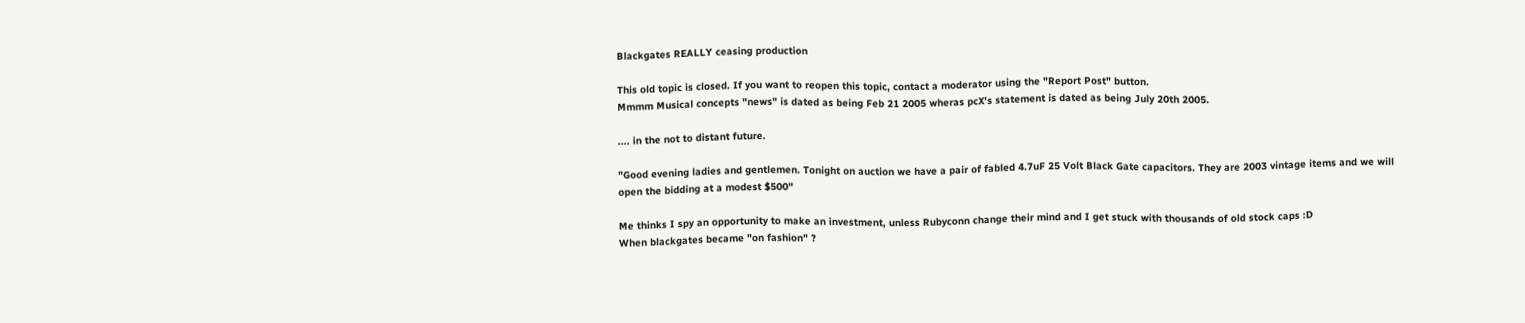Blackgates REALLY ceasing production

This old topic is closed. If you want to reopen this topic, contact a moderator using the "Report Post" button.
Mmmm Musical concepts "news" is dated as being Feb 21 2005 wheras pcX's statement is dated as being July 20th 2005.

.... in the not to distant future.

"Good evening ladies and gentlemen. Tonight on auction we have a pair of fabled 4.7uF 25 Volt Black Gate capacitors. They are 2003 vintage items and we will open the bidding at a modest $500"

Me thinks I spy an opportunity to make an investment, unless Rubyconn change their mind and I get stuck with thousands of old stock caps :D
When blackgates became "on fashion" ?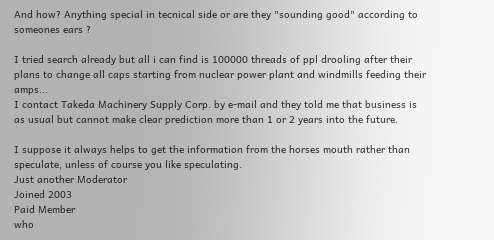And how? Anything special in tecnical side or are they "sounding good" according to someones ears ?

I tried search already but all i can find is 100000 threads of ppl drooling after their plans to change all caps starting from nuclear power plant and windmills feeding their amps...
I contact Takeda Machinery Supply Corp. by e-mail and they told me that business is as usual but cannot make clear prediction more than 1 or 2 years into the future.

I suppose it always helps to get the information from the horses mouth rather than speculate, unless of course you like speculating.
Just another Moderator
Joined 2003
Paid Member
who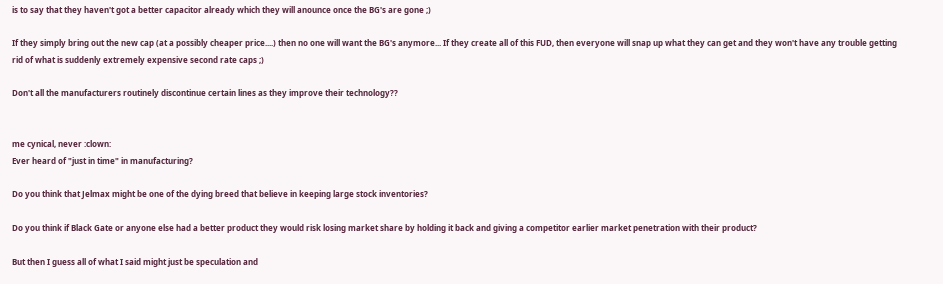is to say that they haven't got a better capacitor already which they will anounce once the BG's are gone ;)

If they simply bring out the new cap (at a possibly cheaper price....) then no one will want the BG's anymore... If they create all of this FUD, then everyone will snap up what they can get and they won't have any trouble getting rid of what is suddenly extremely expensive second rate caps ;)

Don't all the manufacturers routinely discontinue certain lines as they improve their technology??


me cynical, never :clown:
Ever heard of "just in time" in manufacturing?

Do you think that Jelmax might be one of the dying breed that believe in keeping large stock inventories?

Do you think if Black Gate or anyone else had a better product they would risk losing market share by holding it back and giving a competitor earlier market penetration with their product?

But then I guess all of what I said might just be speculation and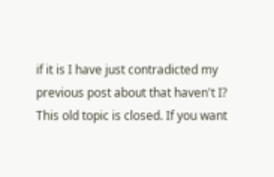if it is I have just contradicted my previous post about that haven't I?
This old topic is closed. If you want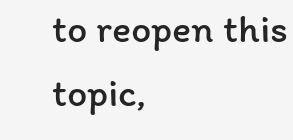to reopen this topic,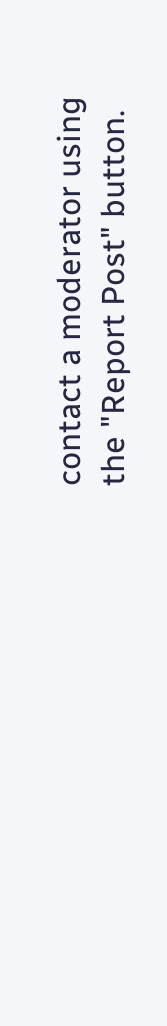contact a moderator using the "Report Post" button.